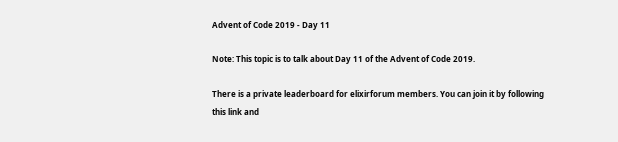Advent of Code 2019 - Day 11

Note: This topic is to talk about Day 11 of the Advent of Code 2019.

There is a private leaderboard for elixirforum members. You can join it by following this link and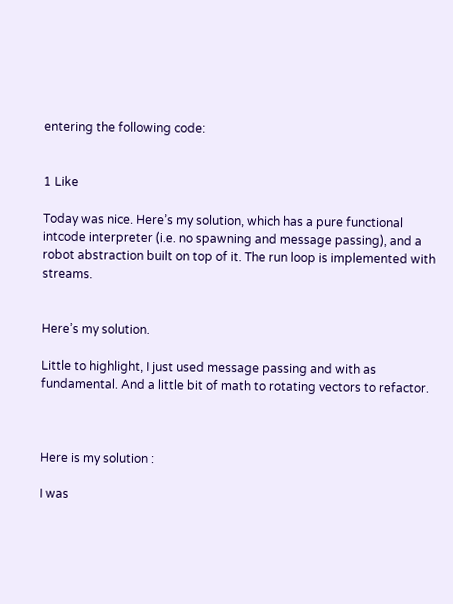entering the following code:


1 Like

Today was nice. Here’s my solution, which has a pure functional intcode interpreter (i.e. no spawning and message passing), and a robot abstraction built on top of it. The run loop is implemented with streams.


Here’s my solution.

Little to highlight, I just used message passing and with as fundamental. And a little bit of math to rotating vectors to refactor.



Here is my solution :

I was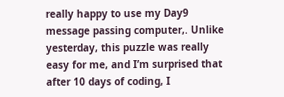really happy to use my Day9 message passing computer,. Unlike yesterday, this puzzle was really easy for me, and I’m surprised that after 10 days of coding, I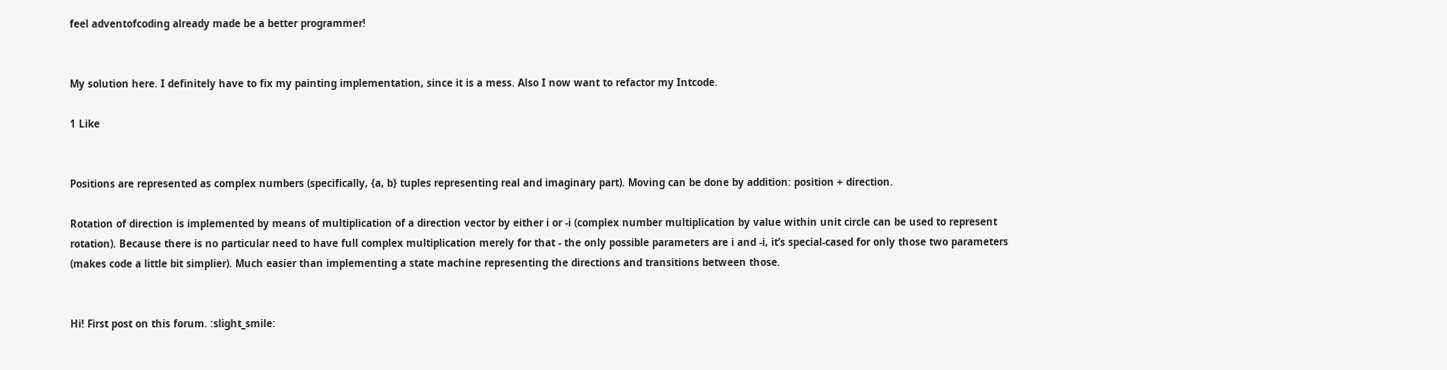feel adventofcoding already made be a better programmer!


My solution here. I definitely have to fix my painting implementation, since it is a mess. Also I now want to refactor my Intcode.

1 Like


Positions are represented as complex numbers (specifically, {a, b} tuples representing real and imaginary part). Moving can be done by addition: position + direction.

Rotation of direction is implemented by means of multiplication of a direction vector by either i or -i (complex number multiplication by value within unit circle can be used to represent rotation). Because there is no particular need to have full complex multiplication merely for that - the only possible parameters are i and -i, it’s special-cased for only those two parameters (makes code a little bit simplier). Much easier than implementing a state machine representing the directions and transitions between those.


Hi! First post on this forum. :slight_smile: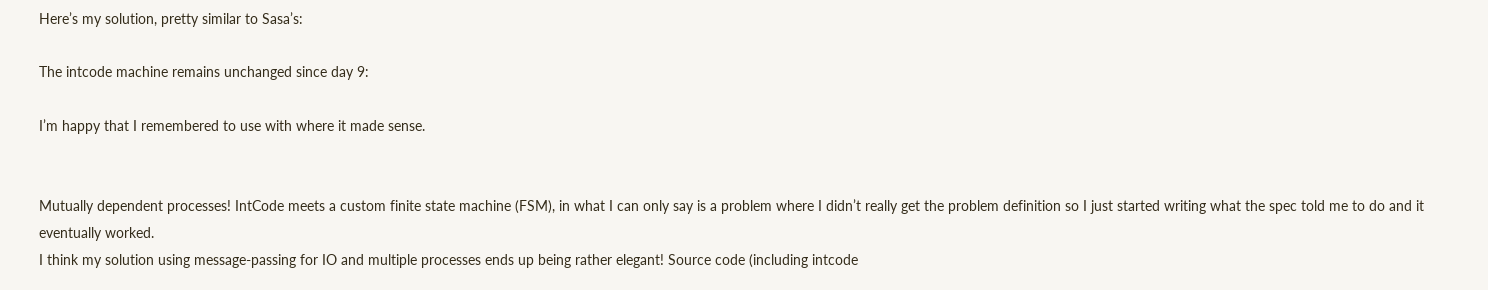Here’s my solution, pretty similar to Sasa’s:

The intcode machine remains unchanged since day 9:

I’m happy that I remembered to use with where it made sense.


Mutually dependent processes! IntCode meets a custom finite state machine (FSM), in what I can only say is a problem where I didn’t really get the problem definition so I just started writing what the spec told me to do and it eventually worked.
I think my solution using message-passing for IO and multiple processes ends up being rather elegant! Source code (including intcode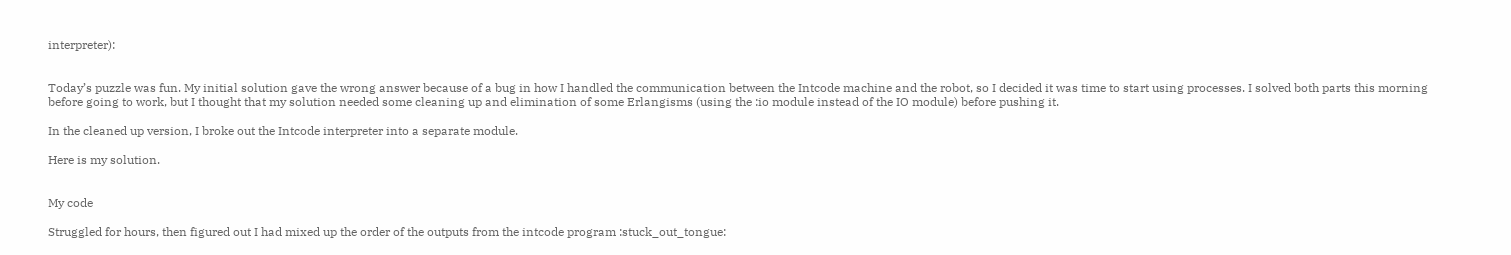interpreter):


Today’s puzzle was fun. My initial solution gave the wrong answer because of a bug in how I handled the communication between the Intcode machine and the robot, so I decided it was time to start using processes. I solved both parts this morning before going to work, but I thought that my solution needed some cleaning up and elimination of some Erlangisms (using the :io module instead of the IO module) before pushing it.

In the cleaned up version, I broke out the Intcode interpreter into a separate module.

Here is my solution.


My code

Struggled for hours, then figured out I had mixed up the order of the outputs from the intcode program :stuck_out_tongue: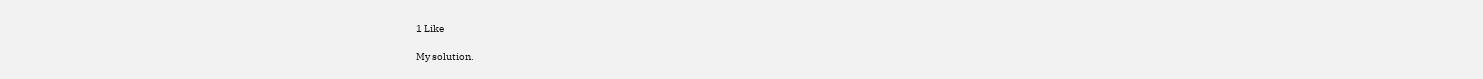1 Like

My solution.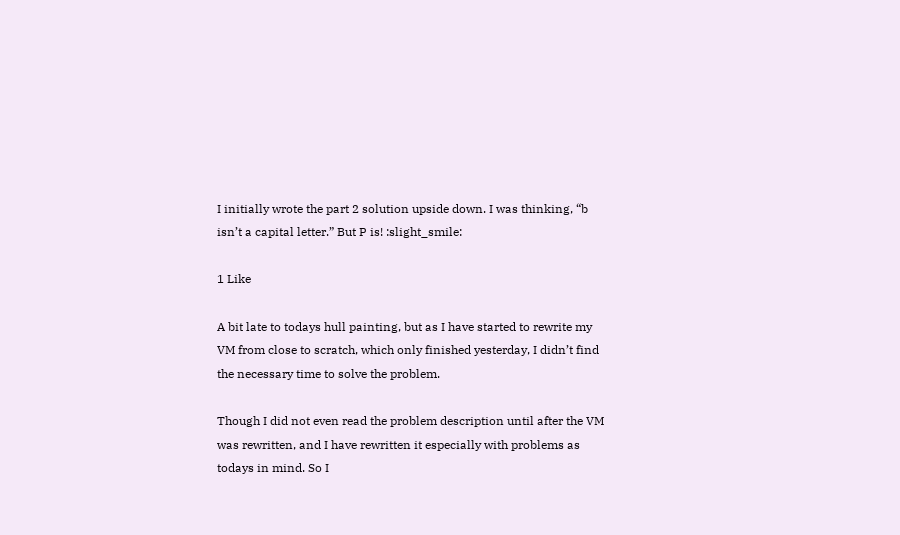I initially wrote the part 2 solution upside down. I was thinking, “b isn’t a capital letter.” But P is! :slight_smile:

1 Like

A bit late to todays hull painting, but as I have started to rewrite my VM from close to scratch, which only finished yesterday, I didn’t find the necessary time to solve the problem.

Though I did not even read the problem description until after the VM was rewritten, and I have rewritten it especially with problems as todays in mind. So I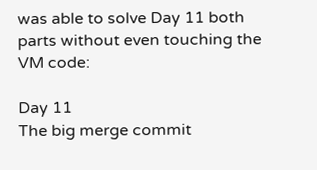was able to solve Day 11 both parts without even touching the VM code:

Day 11
The big merge commit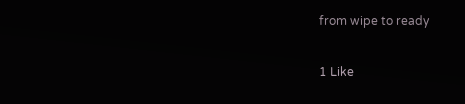from wipe to ready

1 Like